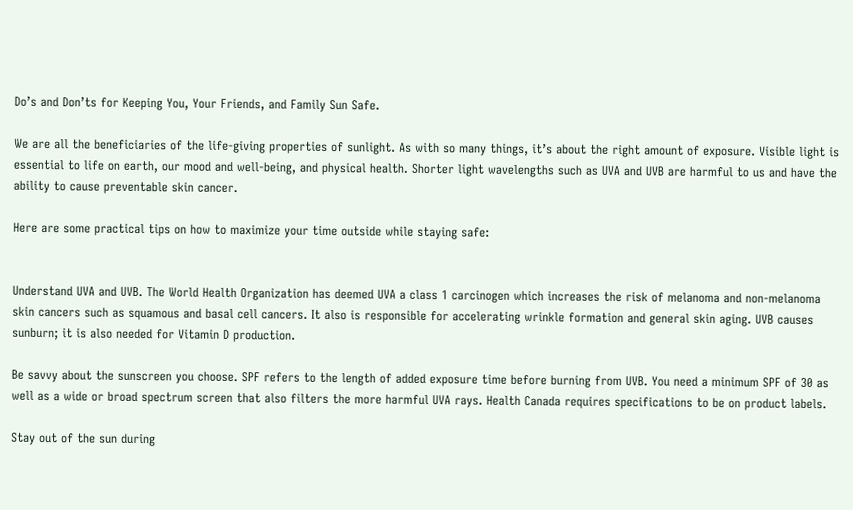Do’s and Don’ts for Keeping You, Your Friends, and Family Sun Safe.

We are all the beneficiaries of the life-giving properties of sunlight. As with so many things, it’s about the right amount of exposure. Visible light is essential to life on earth, our mood and well-being, and physical health. Shorter light wavelengths such as UVA and UVB are harmful to us and have the ability to cause preventable skin cancer.

Here are some practical tips on how to maximize your time outside while staying safe:


Understand UVA and UVB. The World Health Organization has deemed UVA a class 1 carcinogen which increases the risk of melanoma and non-melanoma skin cancers such as squamous and basal cell cancers. It also is responsible for accelerating wrinkle formation and general skin aging. UVB causes sunburn; it is also needed for Vitamin D production.

Be savvy about the sunscreen you choose. SPF refers to the length of added exposure time before burning from UVB. You need a minimum SPF of 30 as well as a wide or broad spectrum screen that also filters the more harmful UVA rays. Health Canada requires specifications to be on product labels.

Stay out of the sun during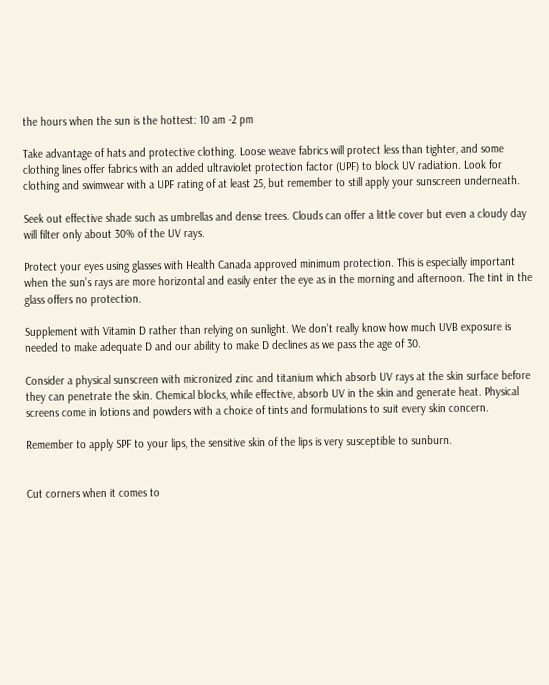the hours when the sun is the hottest: 10 am -2 pm

Take advantage of hats and protective clothing. Loose weave fabrics will protect less than tighter, and some clothing lines offer fabrics with an added ultraviolet protection factor (UPF) to block UV radiation. Look for clothing and swimwear with a UPF rating of at least 25, but remember to still apply your sunscreen underneath.

Seek out effective shade such as umbrellas and dense trees. Clouds can offer a little cover but even a cloudy day will filter only about 30% of the UV rays.

Protect your eyes using glasses with Health Canada approved minimum protection. This is especially important when the sun’s rays are more horizontal and easily enter the eye as in the morning and afternoon. The tint in the glass offers no protection.

Supplement with Vitamin D rather than relying on sunlight. We don’t really know how much UVB exposure is needed to make adequate D and our ability to make D declines as we pass the age of 30.

Consider a physical sunscreen with micronized zinc and titanium which absorb UV rays at the skin surface before they can penetrate the skin. Chemical blocks, while effective, absorb UV in the skin and generate heat. Physical screens come in lotions and powders with a choice of tints and formulations to suit every skin concern.

Remember to apply SPF to your lips, the sensitive skin of the lips is very susceptible to sunburn.


Cut corners when it comes to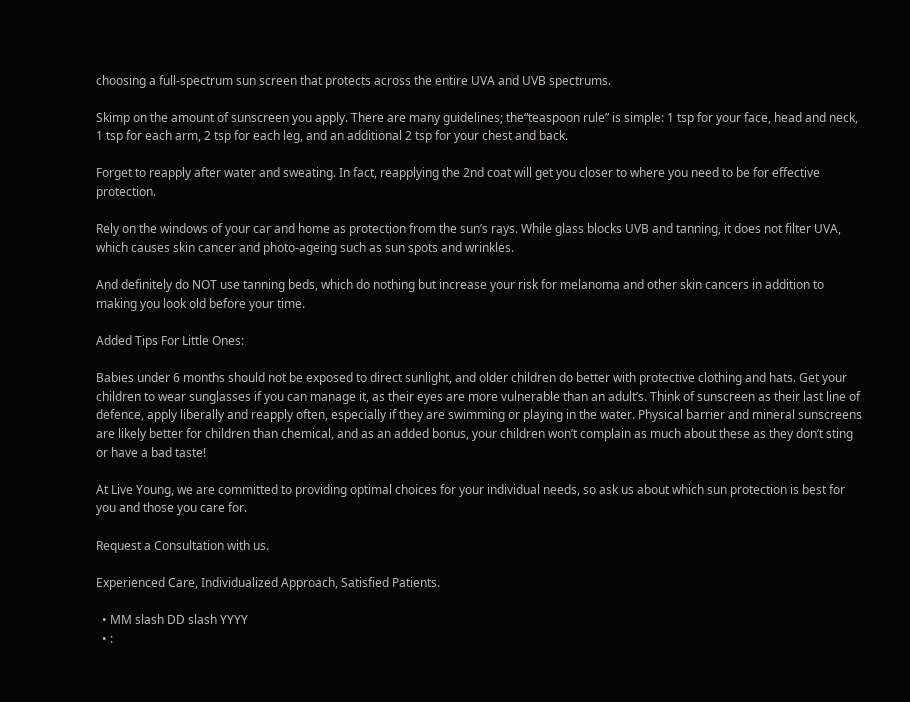choosing a full-spectrum sun screen that protects across the entire UVA and UVB spectrums.

Skimp on the amount of sunscreen you apply. There are many guidelines; the“teaspoon rule” is simple: 1 tsp for your face, head and neck, 1 tsp for each arm, 2 tsp for each leg, and an additional 2 tsp for your chest and back.

Forget to reapply after water and sweating. In fact, reapplying the 2nd coat will get you closer to where you need to be for effective protection.

Rely on the windows of your car and home as protection from the sun’s rays. While glass blocks UVB and tanning, it does not filter UVA, which causes skin cancer and photo-ageing such as sun spots and wrinkles.

And definitely do NOT use tanning beds, which do nothing but increase your risk for melanoma and other skin cancers in addition to making you look old before your time.

Added Tips For Little Ones:

Babies under 6 months should not be exposed to direct sunlight, and older children do better with protective clothing and hats. Get your children to wear sunglasses if you can manage it, as their eyes are more vulnerable than an adult’s. Think of sunscreen as their last line of defence, apply liberally and reapply often, especially if they are swimming or playing in the water. Physical barrier and mineral sunscreens are likely better for children than chemical, and as an added bonus, your children won’t complain as much about these as they don’t sting or have a bad taste!

At Live Young, we are committed to providing optimal choices for your individual needs, so ask us about which sun protection is best for you and those you care for.

Request a Consultation with us.

Experienced Care, Individualized Approach, Satisfied Patients.

  • MM slash DD slash YYYY
  • :